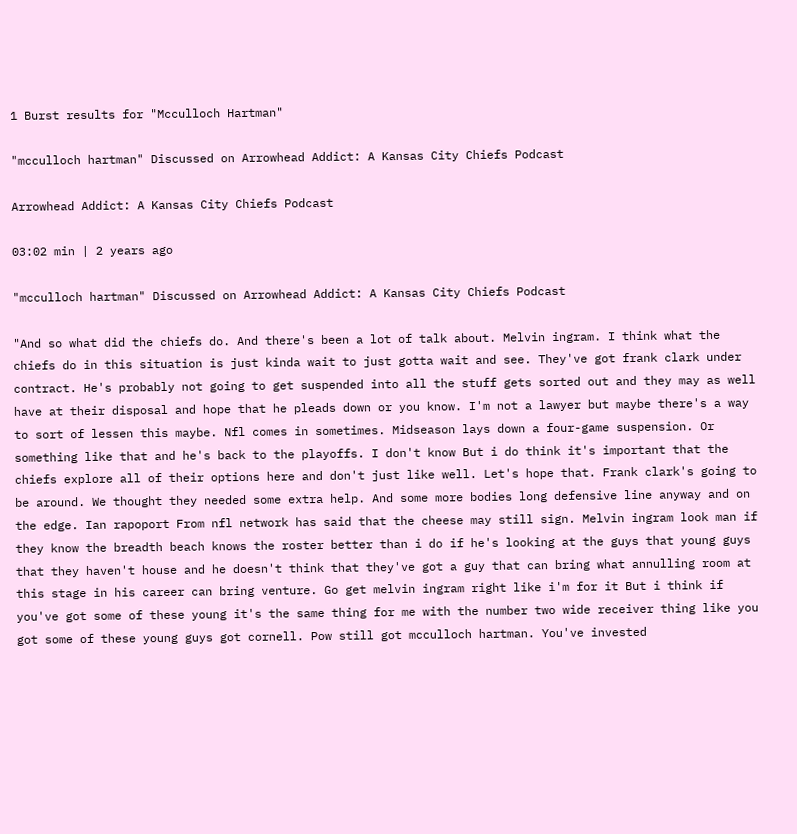1 Burst results for "Mcculloch Hartman"

"mcculloch hartman" Discussed on Arrowhead Addict: A Kansas City Chiefs Podcast

Arrowhead Addict: A Kansas City Chiefs Podcast

03:02 min | 2 years ago

"mcculloch hartman" Discussed on Arrowhead Addict: A Kansas City Chiefs Podcast

"And so what did the chiefs do. And there's been a lot of talk about. Melvin ingram. I think what the chiefs do in this situation is just kinda wait to just gotta wait and see. They've got frank clark under contract. He's probably not going to get suspended into all the stuff gets sorted out and they may as well have at their disposal and hope that he pleads down or you know. I'm not a lawyer but maybe there's a way to sort of lessen this maybe. Nfl comes in sometimes. Midseason lays down a four-game suspension. Or something like that and he's back to the playoffs. I don't know But i do think it's important that the chiefs explore all of their options here and don't just like well. Let's hope that. Frank clark's going to be around. We thought they needed some extra help. And some more bodies long defensive line anyway and on the edge. Ian rapoport From nfl network has said that the cheese may still sign. Melvin ingram look man if they know the breadth beach knows the roster better than i do if he's looking at the guys that young guys that they haven't house and he doesn't think that they've got a guy that can bring what annulling room at this stage in his career can bring venture. Go get melvin ingram right like i'm for it But i think if you've got some of these young it's the same thing for me with the number two wide receiver thing like you got some of these young guys got cornell. Pow still got mcculloch hartman. You've invested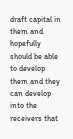draft capital in them and hopefully should be able to develop them and they can develop into the receivers that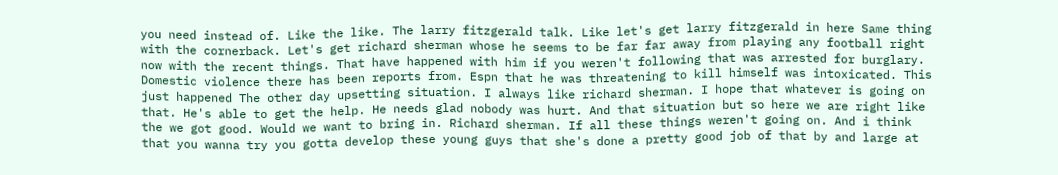you need instead of. Like the like. The larry fitzgerald talk. Like let's get larry fitzgerald in here Same thing with the cornerback. Let's get richard sherman whose he seems to be far far away from playing any football right now with the recent things. That have happened with him if you weren't following that was arrested for burglary. Domestic violence there has been reports from. Espn that he was threatening to kill himself was intoxicated. This just happened The other day upsetting situation. I always like richard sherman. I hope that whatever is going on that. He's able to get the help. He needs glad nobody was hurt. And that situation but so here we are right like the we got good. Would we want to bring in. Richard sherman. If all these things weren't going on. And i think that you wanna try you gotta develop these young guys that she's done a pretty good job of that by and large at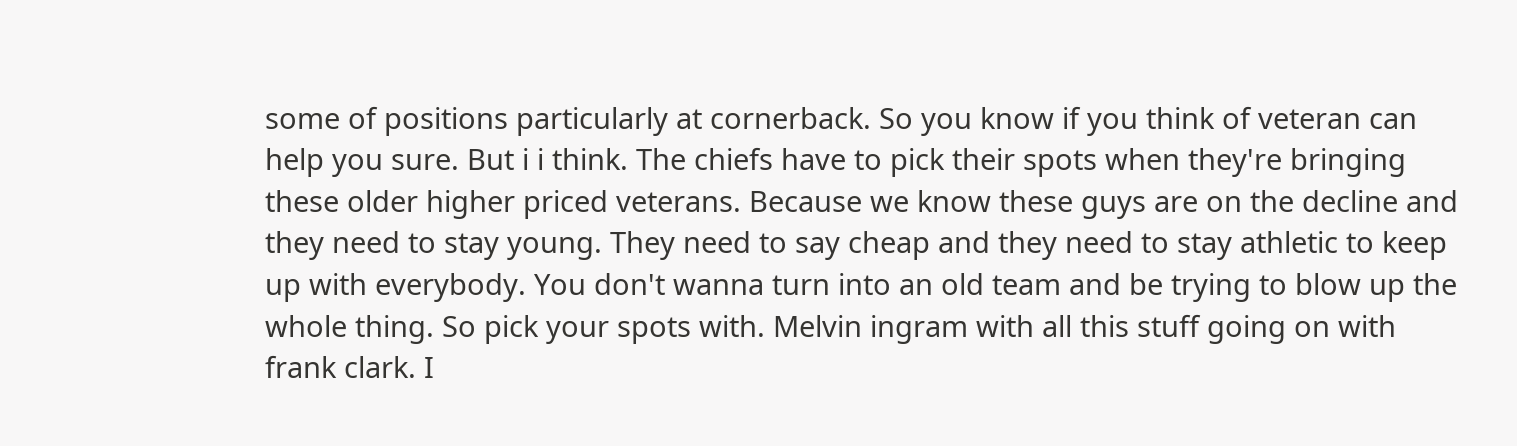some of positions particularly at cornerback. So you know if you think of veteran can help you sure. But i i think. The chiefs have to pick their spots when they're bringing these older higher priced veterans. Because we know these guys are on the decline and they need to stay young. They need to say cheap and they need to stay athletic to keep up with everybody. You don't wanna turn into an old team and be trying to blow up the whole thing. So pick your spots with. Melvin ingram with all this stuff going on with frank clark. I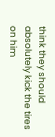think they should absolutely kick the tires on him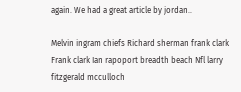again. We had a great article by jordan..

Melvin ingram chiefs Richard sherman frank clark Frank clark Ian rapoport breadth beach Nfl larry fitzgerald mcculloch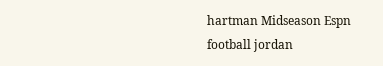hartman Midseason Espn football jordan